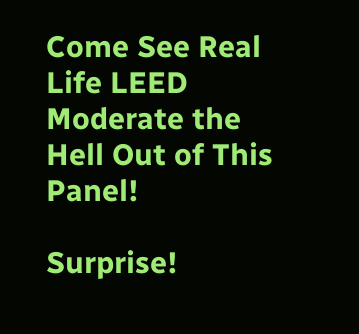Come See Real Life LEED Moderate the Hell Out of This Panel!

Surprise!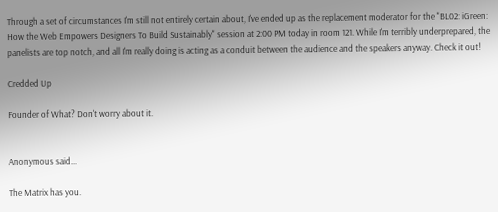Through a set of circumstances I'm still not entirely certain about, I've ended up as the replacement moderator for the "BL02: iGreen: How the Web Empowers Designers To Build Sustainably" session at 2:00 PM today in room 121. While I'm terribly underprepared, the panelists are top notch, and all I'm really doing is acting as a conduit between the audience and the speakers anyway. Check it out!

Credded Up

Founder of What? Don't worry about it.


Anonymous said...

The Matrix has you.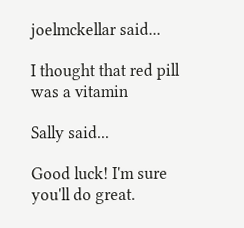joelmckellar said...

I thought that red pill was a vitamin

Sally said...

Good luck! I'm sure you'll do great.